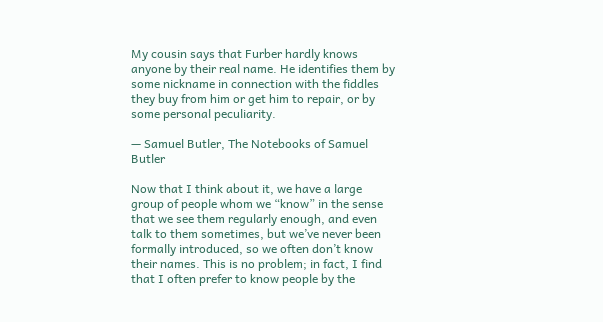My cousin says that Furber hardly knows anyone by their real name. He identifies them by some nickname in connection with the fiddles they buy from him or get him to repair, or by some personal peculiarity.

— Samuel Butler, The Notebooks of Samuel Butler

Now that I think about it, we have a large group of people whom we “know” in the sense that we see them regularly enough, and even talk to them sometimes, but we’ve never been formally introduced, so we often don’t know their names. This is no problem; in fact, I find that I often prefer to know people by the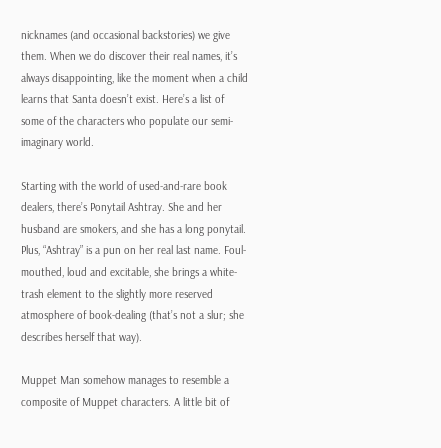nicknames (and occasional backstories) we give them. When we do discover their real names, it’s always disappointing, like the moment when a child learns that Santa doesn’t exist. Here’s a list of some of the characters who populate our semi-imaginary world.

Starting with the world of used-and-rare book dealers, there’s Ponytail Ashtray. She and her husband are smokers, and she has a long ponytail. Plus, “Ashtray” is a pun on her real last name. Foul-mouthed, loud and excitable, she brings a white-trash element to the slightly more reserved atmosphere of book-dealing (that’s not a slur; she describes herself that way).

Muppet Man somehow manages to resemble a composite of Muppet characters. A little bit of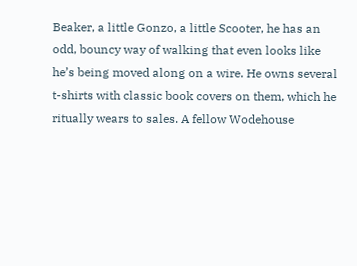Beaker, a little Gonzo, a little Scooter, he has an odd, bouncy way of walking that even looks like he’s being moved along on a wire. He owns several t-shirts with classic book covers on them, which he ritually wears to sales. A fellow Wodehouse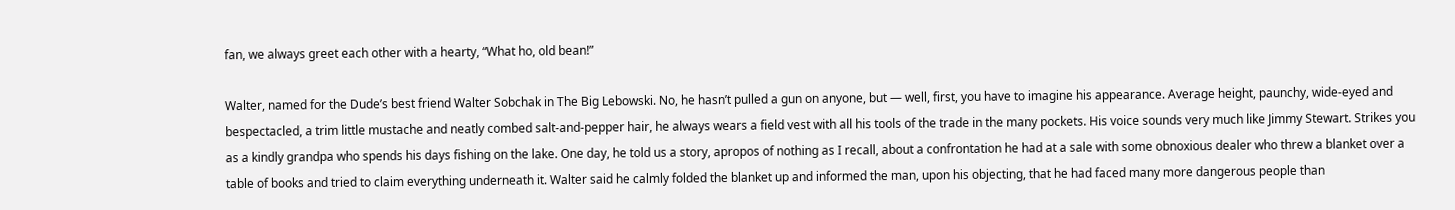fan, we always greet each other with a hearty, “What ho, old bean!”

Walter, named for the Dude’s best friend Walter Sobchak in The Big Lebowski. No, he hasn’t pulled a gun on anyone, but — well, first, you have to imagine his appearance. Average height, paunchy, wide-eyed and bespectacled, a trim little mustache and neatly combed salt-and-pepper hair, he always wears a field vest with all his tools of the trade in the many pockets. His voice sounds very much like Jimmy Stewart. Strikes you as a kindly grandpa who spends his days fishing on the lake. One day, he told us a story, apropos of nothing as I recall, about a confrontation he had at a sale with some obnoxious dealer who threw a blanket over a table of books and tried to claim everything underneath it. Walter said he calmly folded the blanket up and informed the man, upon his objecting, that he had faced many more dangerous people than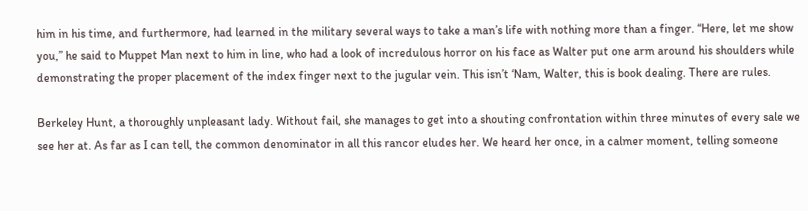him in his time, and furthermore, had learned in the military several ways to take a man’s life with nothing more than a finger. “Here, let me show you,” he said to Muppet Man next to him in line, who had a look of incredulous horror on his face as Walter put one arm around his shoulders while demonstrating the proper placement of the index finger next to the jugular vein. This isn’t ‘Nam, Walter, this is book dealing. There are rules.

Berkeley Hunt, a thoroughly unpleasant lady. Without fail, she manages to get into a shouting confrontation within three minutes of every sale we see her at. As far as I can tell, the common denominator in all this rancor eludes her. We heard her once, in a calmer moment, telling someone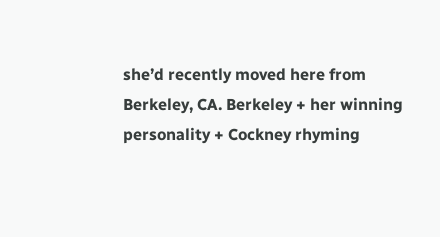she’d recently moved here from Berkeley, CA. Berkeley + her winning personality + Cockney rhyming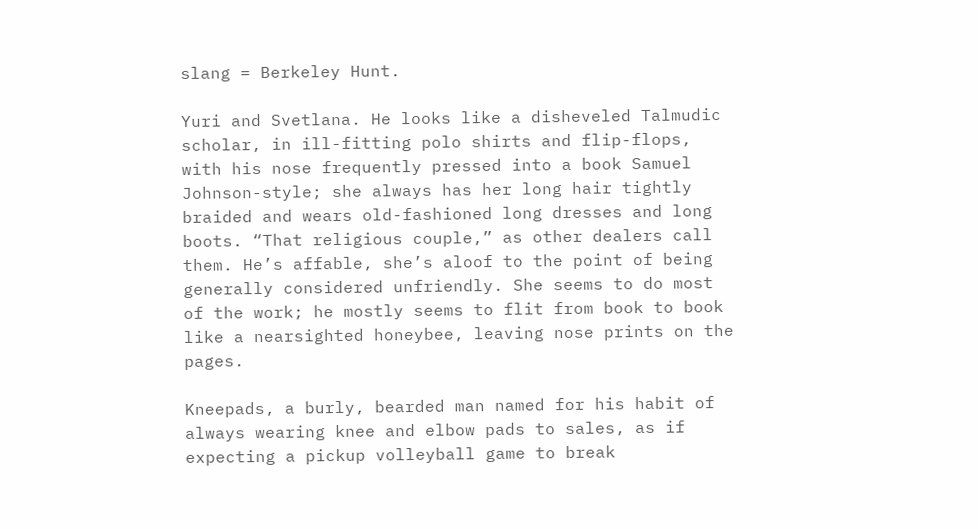slang = Berkeley Hunt.

Yuri and Svetlana. He looks like a disheveled Talmudic scholar, in ill-fitting polo shirts and flip-flops, with his nose frequently pressed into a book Samuel Johnson-style; she always has her long hair tightly braided and wears old-fashioned long dresses and long boots. “That religious couple,” as other dealers call them. He’s affable, she’s aloof to the point of being generally considered unfriendly. She seems to do most of the work; he mostly seems to flit from book to book like a nearsighted honeybee, leaving nose prints on the pages.

Kneepads, a burly, bearded man named for his habit of always wearing knee and elbow pads to sales, as if expecting a pickup volleyball game to break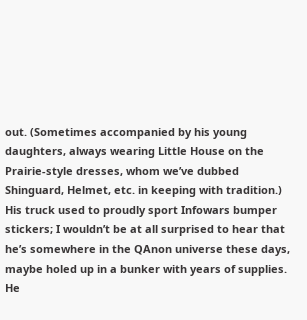out. (Sometimes accompanied by his young daughters, always wearing Little House on the Prairie-style dresses, whom we’ve dubbed Shinguard, Helmet, etc. in keeping with tradition.) His truck used to proudly sport Infowars bumper stickers; I wouldn’t be at all surprised to hear that he’s somewhere in the QAnon universe these days, maybe holed up in a bunker with years of supplies. He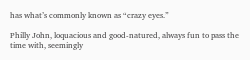has what’s commonly known as “crazy eyes.”

Philly John, loquacious and good-natured, always fun to pass the time with, seemingly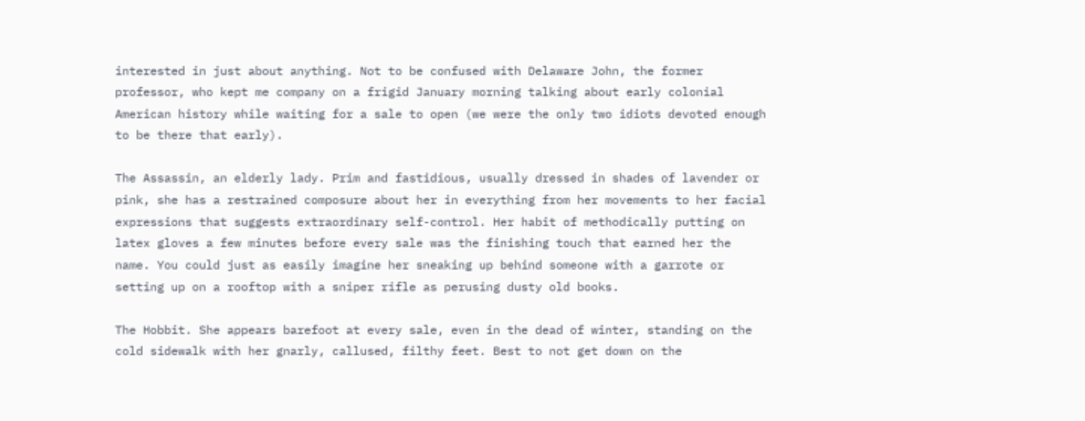interested in just about anything. Not to be confused with Delaware John, the former professor, who kept me company on a frigid January morning talking about early colonial American history while waiting for a sale to open (we were the only two idiots devoted enough to be there that early).

The Assassin, an elderly lady. Prim and fastidious, usually dressed in shades of lavender or pink, she has a restrained composure about her in everything from her movements to her facial expressions that suggests extraordinary self-control. Her habit of methodically putting on latex gloves a few minutes before every sale was the finishing touch that earned her the name. You could just as easily imagine her sneaking up behind someone with a garrote or setting up on a rooftop with a sniper rifle as perusing dusty old books.

The Hobbit. She appears barefoot at every sale, even in the dead of winter, standing on the cold sidewalk with her gnarly, callused, filthy feet. Best to not get down on the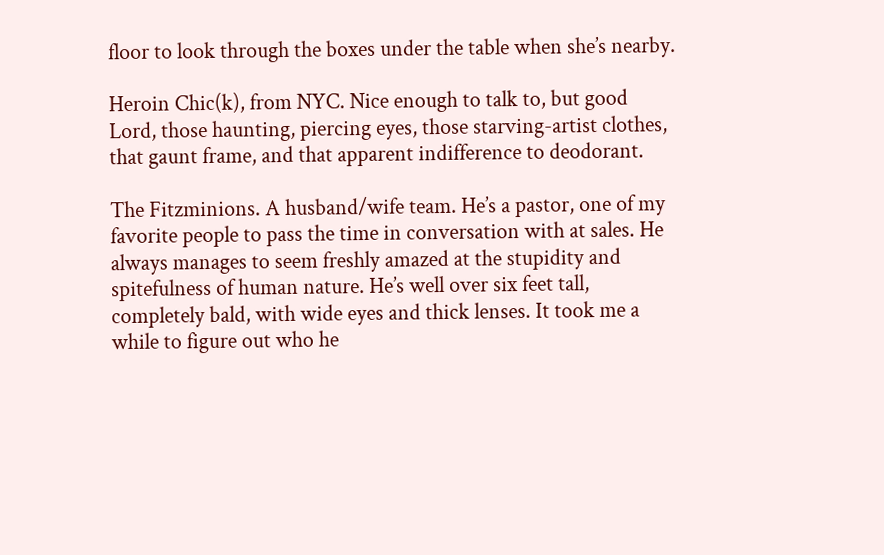floor to look through the boxes under the table when she’s nearby.

Heroin Chic(k), from NYC. Nice enough to talk to, but good Lord, those haunting, piercing eyes, those starving-artist clothes, that gaunt frame, and that apparent indifference to deodorant.

The Fitzminions. A husband/wife team. He’s a pastor, one of my favorite people to pass the time in conversation with at sales. He always manages to seem freshly amazed at the stupidity and spitefulness of human nature. He’s well over six feet tall, completely bald, with wide eyes and thick lenses. It took me a while to figure out who he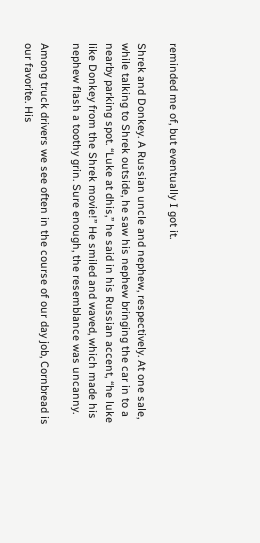reminded me of, but eventually I got it.

Shrek and Donkey. A Russian uncle and nephew, respectively. At one sale, while talking to Shrek outside, he saw his nephew bringing the car in to a nearby parking spot. “Luke at dhis,” he said in his Russian accent, “he luke like Donkey from the Shrek movie!” He smiled and waved, which made his nephew flash a toothy grin. Sure enough, the resemblance was uncanny.

Among truck drivers we see often in the course of our day job, Cornbread is our favorite. His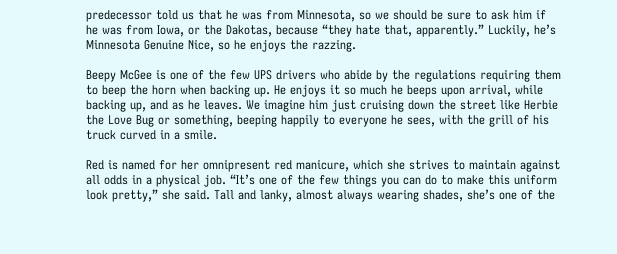predecessor told us that he was from Minnesota, so we should be sure to ask him if he was from Iowa, or the Dakotas, because “they hate that, apparently.” Luckily, he’s Minnesota Genuine Nice, so he enjoys the razzing.

Beepy McGee is one of the few UPS drivers who abide by the regulations requiring them to beep the horn when backing up. He enjoys it so much he beeps upon arrival, while backing up, and as he leaves. We imagine him just cruising down the street like Herbie the Love Bug or something, beeping happily to everyone he sees, with the grill of his truck curved in a smile.

Red is named for her omnipresent red manicure, which she strives to maintain against all odds in a physical job. “It’s one of the few things you can do to make this uniform look pretty,” she said. Tall and lanky, almost always wearing shades, she’s one of the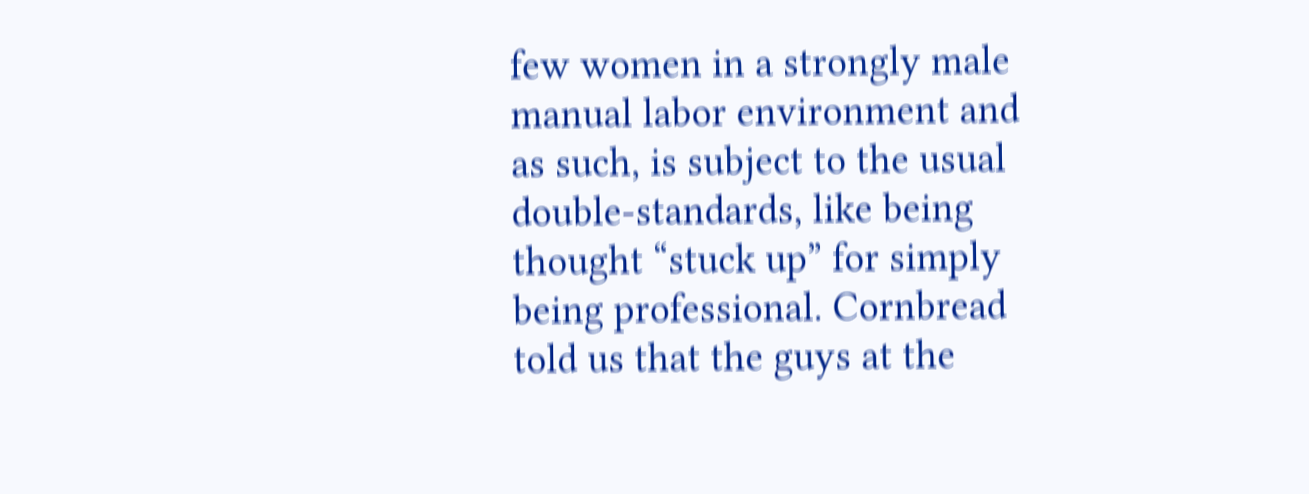few women in a strongly male manual labor environment and as such, is subject to the usual double-standards, like being thought “stuck up” for simply being professional. Cornbread told us that the guys at the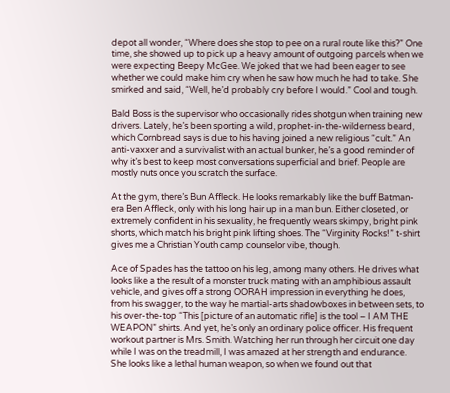depot all wonder, “Where does she stop to pee on a rural route like this?” One time, she showed up to pick up a heavy amount of outgoing parcels when we were expecting Beepy McGee. We joked that we had been eager to see whether we could make him cry when he saw how much he had to take. She smirked and said, “Well, he’d probably cry before I would.” Cool and tough.

Bald Boss is the supervisor who occasionally rides shotgun when training new drivers. Lately, he’s been sporting a wild, prophet-in-the-wilderness beard, which Cornbread says is due to his having joined a new religious “cult.” An anti-vaxxer and a survivalist with an actual bunker, he’s a good reminder of why it’s best to keep most conversations superficial and brief. People are mostly nuts once you scratch the surface.

At the gym, there’s Bun Affleck. He looks remarkably like the buff Batman-era Ben Affleck, only with his long hair up in a man bun. Either closeted, or extremely confident in his sexuality, he frequently wears skimpy, bright pink shorts, which match his bright pink lifting shoes. The “Virginity Rocks!” t-shirt gives me a Christian Youth camp counselor vibe, though.

Ace of Spades has the tattoo on his leg, among many others. He drives what looks like a the result of a monster truck mating with an amphibious assault vehicle, and gives off a strong OORAH impression in everything he does, from his swagger, to the way he martial-arts shadowboxes in between sets, to his over-the-top “This [picture of an automatic rifle] is the tool – I AM THE WEAPON” shirts. And yet, he’s only an ordinary police officer. His frequent workout partner is Mrs. Smith. Watching her run through her circuit one day while I was on the treadmill, I was amazed at her strength and endurance. She looks like a lethal human weapon, so when we found out that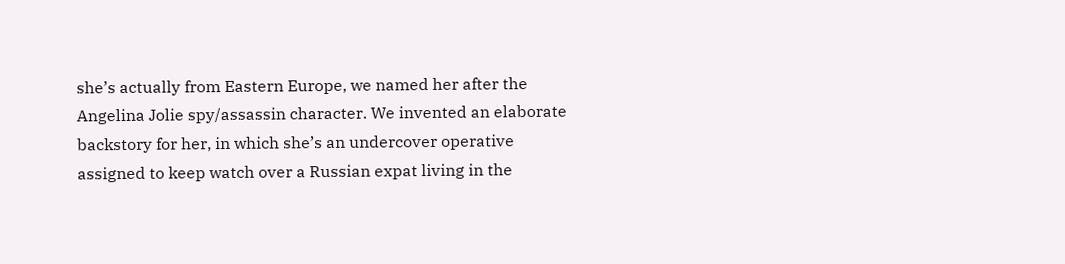she’s actually from Eastern Europe, we named her after the Angelina Jolie spy/assassin character. We invented an elaborate backstory for her, in which she’s an undercover operative assigned to keep watch over a Russian expat living in the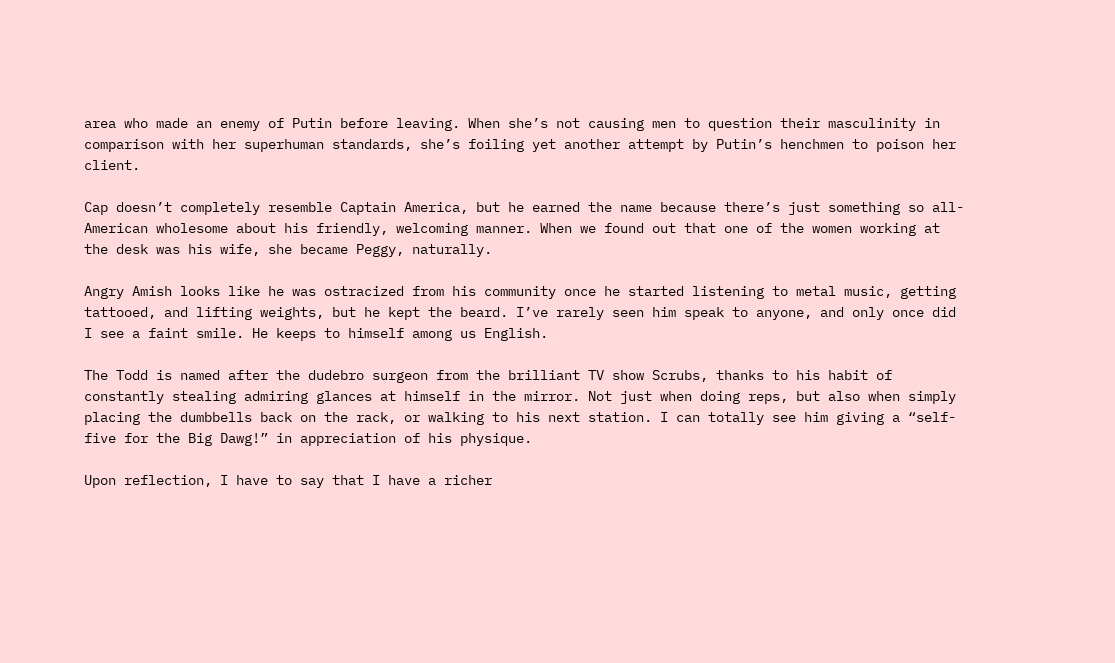area who made an enemy of Putin before leaving. When she’s not causing men to question their masculinity in comparison with her superhuman standards, she’s foiling yet another attempt by Putin’s henchmen to poison her client.

Cap doesn’t completely resemble Captain America, but he earned the name because there’s just something so all-American wholesome about his friendly, welcoming manner. When we found out that one of the women working at the desk was his wife, she became Peggy, naturally.

Angry Amish looks like he was ostracized from his community once he started listening to metal music, getting tattooed, and lifting weights, but he kept the beard. I’ve rarely seen him speak to anyone, and only once did I see a faint smile. He keeps to himself among us English.

The Todd is named after the dudebro surgeon from the brilliant TV show Scrubs, thanks to his habit of constantly stealing admiring glances at himself in the mirror. Not just when doing reps, but also when simply placing the dumbbells back on the rack, or walking to his next station. I can totally see him giving a “self-five for the Big Dawg!” in appreciation of his physique.

Upon reflection, I have to say that I have a richer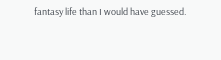fantasy life than I would have guessed.